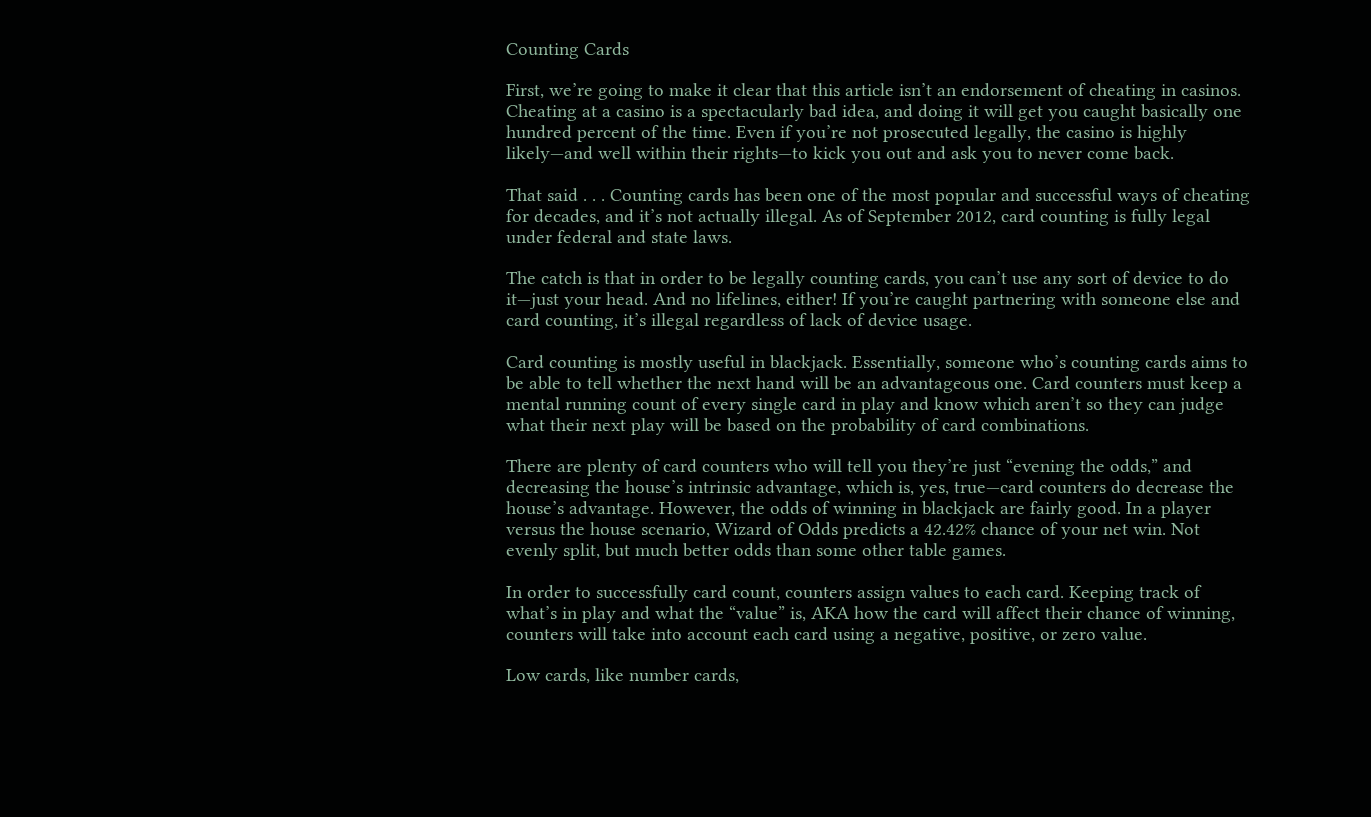Counting Cards

First, we’re going to make it clear that this article isn’t an endorsement of cheating in casinos. Cheating at a casino is a spectacularly bad idea, and doing it will get you caught basically one hundred percent of the time. Even if you’re not prosecuted legally, the casino is highly likely—and well within their rights—to kick you out and ask you to never come back.

That said . . . Counting cards has been one of the most popular and successful ways of cheating for decades, and it’s not actually illegal. As of September 2012, card counting is fully legal under federal and state laws.

The catch is that in order to be legally counting cards, you can’t use any sort of device to do it—just your head. And no lifelines, either! If you’re caught partnering with someone else and card counting, it’s illegal regardless of lack of device usage.

Card counting is mostly useful in blackjack. Essentially, someone who’s counting cards aims to be able to tell whether the next hand will be an advantageous one. Card counters must keep a mental running count of every single card in play and know which aren’t so they can judge what their next play will be based on the probability of card combinations.

There are plenty of card counters who will tell you they’re just “evening the odds,” and decreasing the house’s intrinsic advantage, which is, yes, true—card counters do decrease the house’s advantage. However, the odds of winning in blackjack are fairly good. In a player versus the house scenario, Wizard of Odds predicts a 42.42% chance of your net win. Not evenly split, but much better odds than some other table games.

In order to successfully card count, counters assign values to each card. Keeping track of what’s in play and what the “value” is, AKA how the card will affect their chance of winning, counters will take into account each card using a negative, positive, or zero value.

Low cards, like number cards,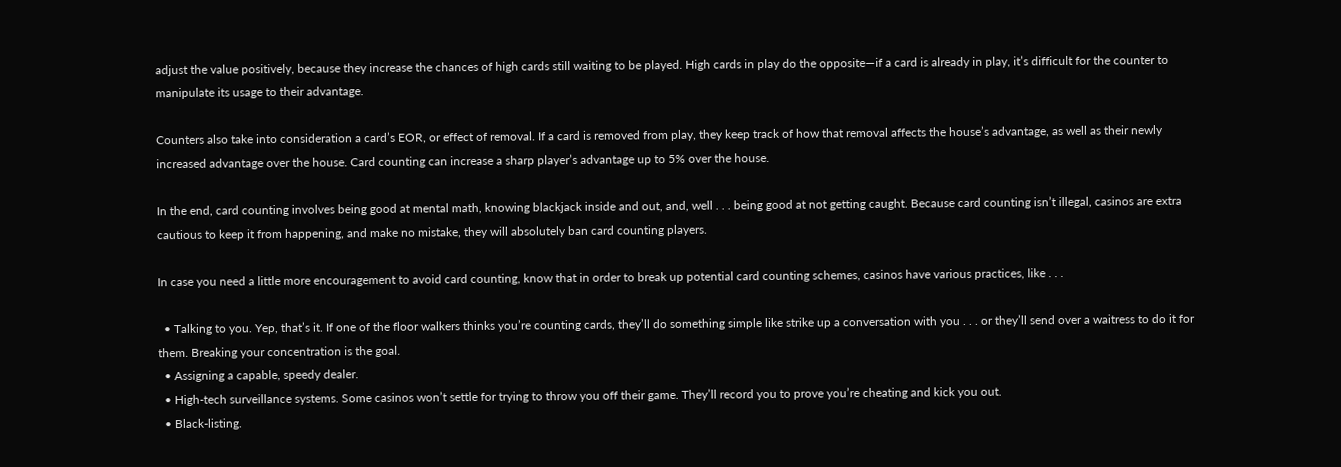adjust the value positively, because they increase the chances of high cards still waiting to be played. High cards in play do the opposite—if a card is already in play, it’s difficult for the counter to manipulate its usage to their advantage.

Counters also take into consideration a card’s EOR, or effect of removal. If a card is removed from play, they keep track of how that removal affects the house’s advantage, as well as their newly increased advantage over the house. Card counting can increase a sharp player’s advantage up to 5% over the house.

In the end, card counting involves being good at mental math, knowing blackjack inside and out, and, well . . . being good at not getting caught. Because card counting isn’t illegal, casinos are extra cautious to keep it from happening, and make no mistake, they will absolutely ban card counting players.

In case you need a little more encouragement to avoid card counting, know that in order to break up potential card counting schemes, casinos have various practices, like . . .

  • Talking to you. Yep, that’s it. If one of the floor walkers thinks you’re counting cards, they’ll do something simple like strike up a conversation with you . . . or they’ll send over a waitress to do it for them. Breaking your concentration is the goal.
  • Assigning a capable, speedy dealer.
  • High-tech surveillance systems. Some casinos won’t settle for trying to throw you off their game. They’ll record you to prove you’re cheating and kick you out.
  • Black-listing.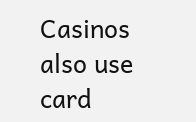Casinos also use card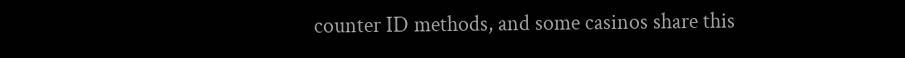counter ID methods, and some casinos share this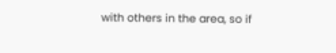with others in the area, so if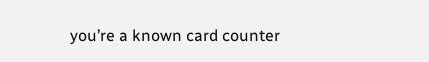you’re a known card counter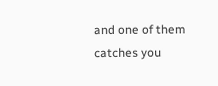and one of them catches you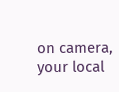on camera, your local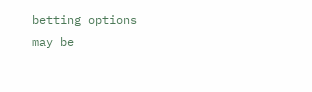betting options may be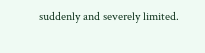suddenly and severely limited.